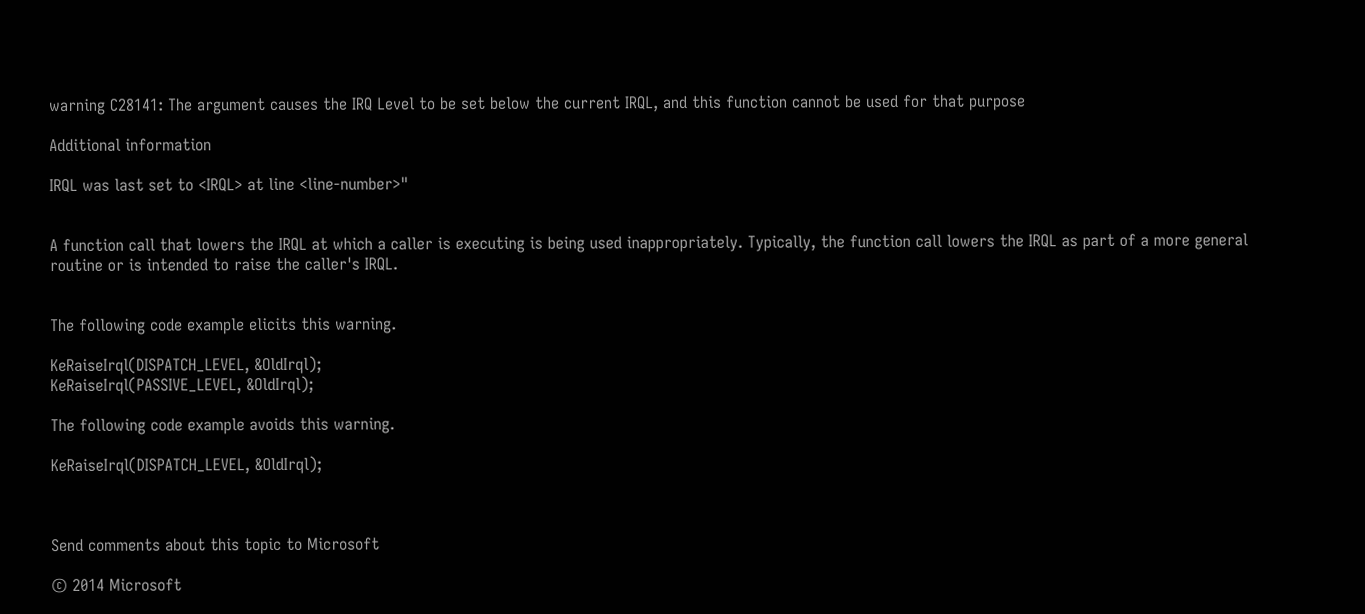warning C28141: The argument causes the IRQ Level to be set below the current IRQL, and this function cannot be used for that purpose

Additional information

IRQL was last set to <IRQL> at line <line-number>"


A function call that lowers the IRQL at which a caller is executing is being used inappropriately. Typically, the function call lowers the IRQL as part of a more general routine or is intended to raise the caller's IRQL.


The following code example elicits this warning.

KeRaiseIrql(DISPATCH_LEVEL, &OldIrql);
KeRaiseIrql(PASSIVE_LEVEL, &OldIrql);

The following code example avoids this warning.

KeRaiseIrql(DISPATCH_LEVEL, &OldIrql);



Send comments about this topic to Microsoft

© 2014 Microsoft